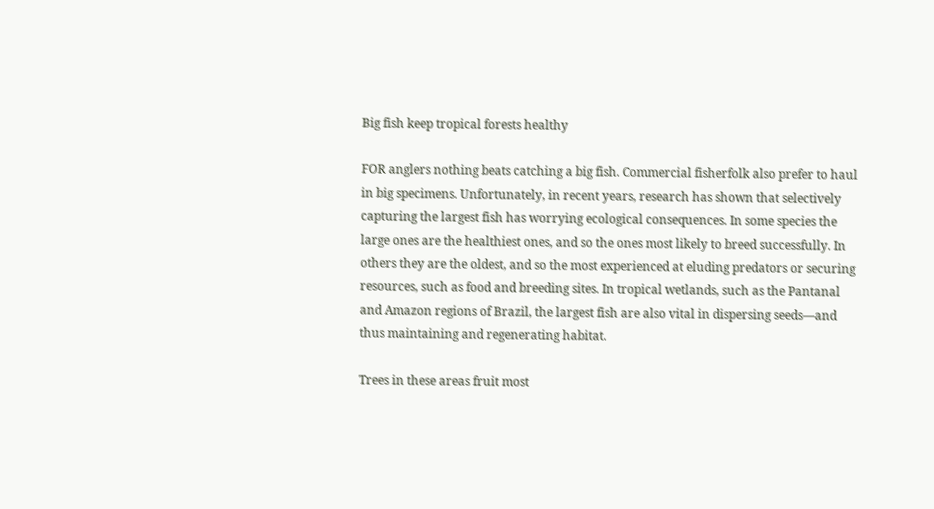Big fish keep tropical forests healthy

FOR anglers nothing beats catching a big fish. Commercial fisherfolk also prefer to haul in big specimens. Unfortunately, in recent years, research has shown that selectively capturing the largest fish has worrying ecological consequences. In some species the large ones are the healthiest ones, and so the ones most likely to breed successfully. In others they are the oldest, and so the most experienced at eluding predators or securing resources, such as food and breeding sites. In tropical wetlands, such as the Pantanal and Amazon regions of Brazil, the largest fish are also vital in dispersing seeds—and thus maintaining and regenerating habitat.

Trees in these areas fruit most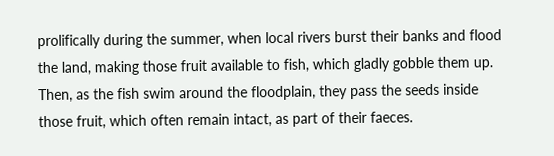prolifically during the summer, when local rivers burst their banks and flood the land, making those fruit available to fish, which gladly gobble them up. Then, as the fish swim around the floodplain, they pass the seeds inside those fruit, which often remain intact, as part of their faeces.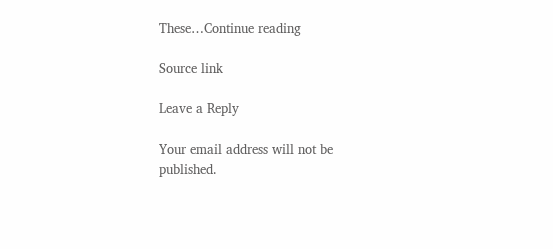These…Continue reading

Source link

Leave a Reply

Your email address will not be published.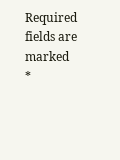Required fields are marked *